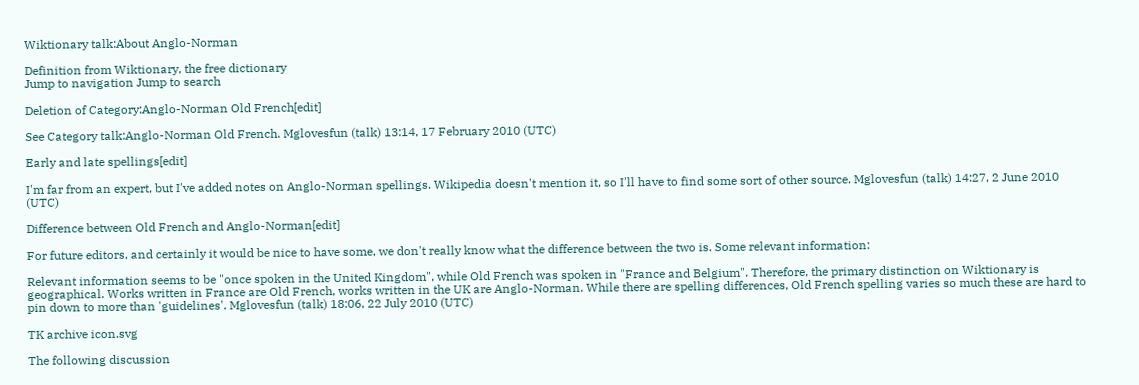Wiktionary talk:About Anglo-Norman

Definition from Wiktionary, the free dictionary
Jump to navigation Jump to search

Deletion of Category:Anglo-Norman Old French[edit]

See Category talk:Anglo-Norman Old French. Mglovesfun (talk) 13:14, 17 February 2010 (UTC)

Early and late spellings[edit]

I'm far from an expert, but I've added notes on Anglo-Norman spellings. Wikipedia doesn't mention it, so I'll have to find some sort of other source. Mglovesfun (talk) 14:27, 2 June 2010 (UTC)

Difference between Old French and Anglo-Norman[edit]

For future editors, and certainly it would be nice to have some, we don't really know what the difference between the two is. Some relevant information:

Relevant information seems to be "once spoken in the United Kingdom", while Old French was spoken in "France and Belgium". Therefore, the primary distinction on Wiktionary is geographical. Works written in France are Old French, works written in the UK are Anglo-Norman. While there are spelling differences, Old French spelling varies so much these are hard to pin down to more than 'guidelines'. Mglovesfun (talk) 18:06, 22 July 2010 (UTC)

TK archive icon.svg

The following discussion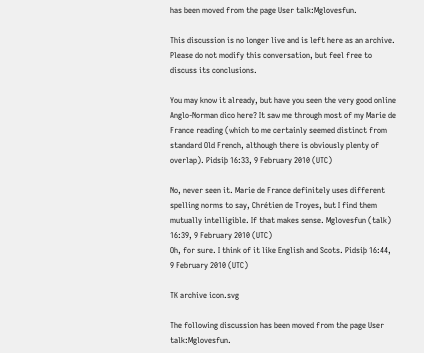has been moved from the page User talk:Mglovesfun.

This discussion is no longer live and is left here as an archive. Please do not modify this conversation, but feel free to discuss its conclusions.

You may know it already, but have you seen the very good online Anglo-Norman dico here? It saw me through most of my Marie de France reading (which to me certainly seemed distinct from standard Old French, although there is obviously plenty of overlap). Ƿidsiþ 16:33, 9 February 2010 (UTC)

No, never seen it. Marie de France definitely uses different spelling norms to say, Chrétien de Troyes, but I find them mutually intelligible. If that makes sense. Mglovesfun (talk) 16:39, 9 February 2010 (UTC)
Oh, for sure. I think of it like English and Scots. Ƿidsiþ 16:44, 9 February 2010 (UTC)

TK archive icon.svg

The following discussion has been moved from the page User talk:Mglovesfun.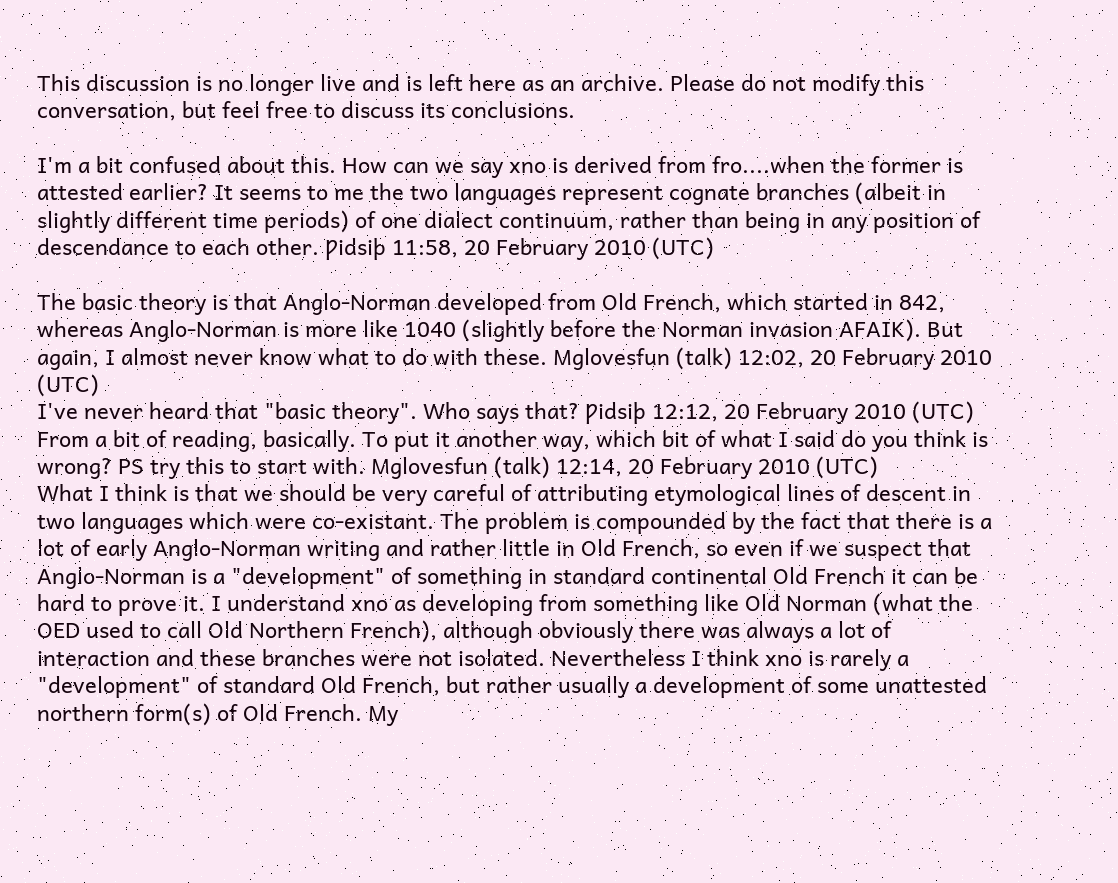This discussion is no longer live and is left here as an archive. Please do not modify this conversation, but feel free to discuss its conclusions.

I'm a bit confused about this. How can we say xno is derived from fro....when the former is attested earlier? It seems to me the two languages represent cognate branches (albeit in slightly different time periods) of one dialect continuum, rather than being in any position of descendance to each other. Ƿidsiþ 11:58, 20 February 2010 (UTC)

The basic theory is that Anglo-Norman developed from Old French, which started in 842, whereas Anglo-Norman is more like 1040 (slightly before the Norman invasion AFAIK). But again, I almost never know what to do with these. Mglovesfun (talk) 12:02, 20 February 2010 (UTC)
I've never heard that "basic theory". Who says that? Ƿidsiþ 12:12, 20 February 2010 (UTC)
From a bit of reading, basically. To put it another way, which bit of what I said do you think is wrong? PS try this to start with. Mglovesfun (talk) 12:14, 20 February 2010 (UTC)
What I think is that we should be very careful of attributing etymological lines of descent in two languages which were co-existant. The problem is compounded by the fact that there is a lot of early Anglo-Norman writing and rather little in Old French, so even if we suspect that Anglo-Norman is a "development" of something in standard continental Old French it can be hard to prove it. I understand xno as developing from something like Old Norman (what the OED used to call Old Northern French), although obviously there was always a lot of interaction and these branches were not isolated. Nevertheless I think xno is rarely a "development" of standard Old French, but rather usually a development of some unattested northern form(s) of Old French. My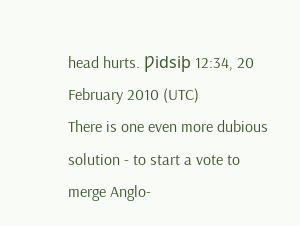head hurts. Ƿidsiþ 12:34, 20 February 2010 (UTC)
There is one even more dubious solution - to start a vote to merge Anglo-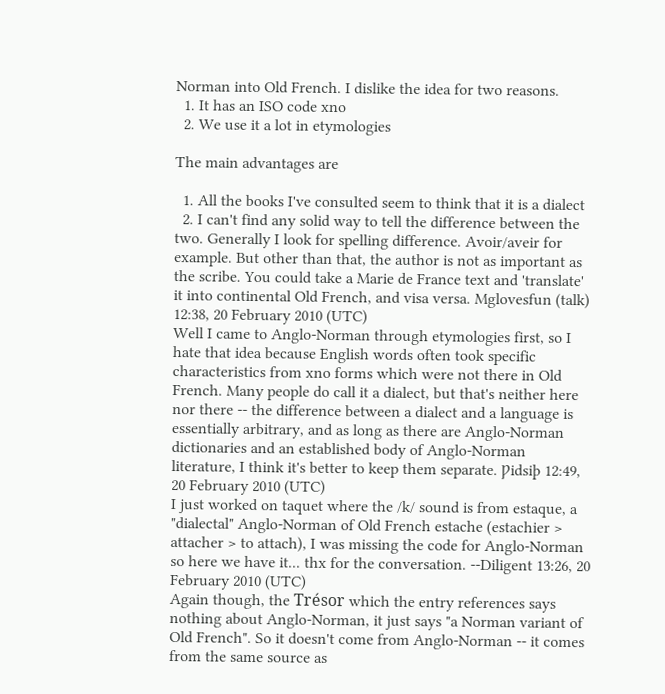Norman into Old French. I dislike the idea for two reasons.
  1. It has an ISO code xno
  2. We use it a lot in etymologies

The main advantages are

  1. All the books I've consulted seem to think that it is a dialect
  2. I can't find any solid way to tell the difference between the two. Generally I look for spelling difference. Avoir/aveir for example. But other than that, the author is not as important as the scribe. You could take a Marie de France text and 'translate' it into continental Old French, and visa versa. Mglovesfun (talk) 12:38, 20 February 2010 (UTC)
Well I came to Anglo-Norman through etymologies first, so I hate that idea because English words often took specific characteristics from xno forms which were not there in Old French. Many people do call it a dialect, but that's neither here nor there -- the difference between a dialect and a language is essentially arbitrary, and as long as there are Anglo-Norman dictionaries and an established body of Anglo-Norman literature, I think it's better to keep them separate. Ƿidsiþ 12:49, 20 February 2010 (UTC)
I just worked on taquet where the /k/ sound is from estaque, a "dialectal" Anglo-Norman of Old French estache (estachier > attacher > to attach), I was missing the code for Anglo-Norman so here we have it... thx for the conversation. --Diligent 13:26, 20 February 2010 (UTC)
Again though, the Trésor which the entry references says nothing about Anglo-Norman, it just says "a Norman variant of Old French". So it doesn't come from Anglo-Norman -- it comes from the same source as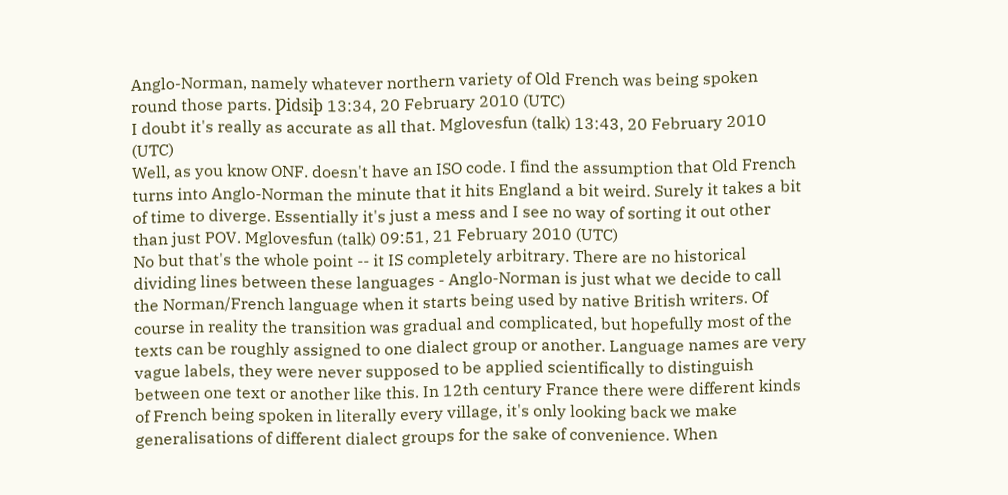Anglo-Norman, namely whatever northern variety of Old French was being spoken round those parts. Ƿidsiþ 13:34, 20 February 2010 (UTC)
I doubt it's really as accurate as all that. Mglovesfun (talk) 13:43, 20 February 2010 (UTC)
Well, as you know ONF. doesn't have an ISO code. I find the assumption that Old French turns into Anglo-Norman the minute that it hits England a bit weird. Surely it takes a bit of time to diverge. Essentially it's just a mess and I see no way of sorting it out other than just POV. Mglovesfun (talk) 09:51, 21 February 2010 (UTC)
No but that's the whole point -- it IS completely arbitrary. There are no historical dividing lines between these languages - Anglo-Norman is just what we decide to call the Norman/French language when it starts being used by native British writers. Of course in reality the transition was gradual and complicated, but hopefully most of the texts can be roughly assigned to one dialect group or another. Language names are very vague labels, they were never supposed to be applied scientifically to distinguish between one text or another like this. In 12th century France there were different kinds of French being spoken in literally every village, it's only looking back we make generalisations of different dialect groups for the sake of convenience. When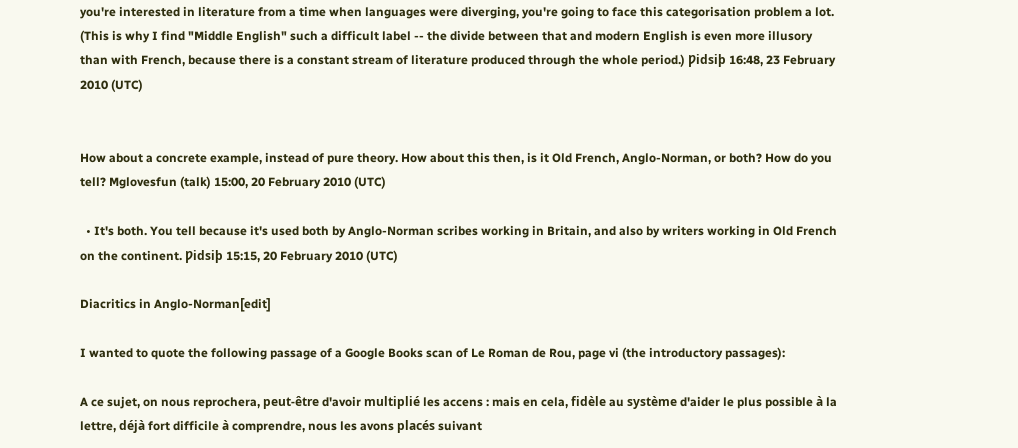you're interested in literature from a time when languages were diverging, you're going to face this categorisation problem a lot. (This is why I find "Middle English" such a difficult label -- the divide between that and modern English is even more illusory than with French, because there is a constant stream of literature produced through the whole period.) Ƿidsiþ 16:48, 23 February 2010 (UTC)


How about a concrete example, instead of pure theory. How about this then, is it Old French, Anglo-Norman, or both? How do you tell? Mglovesfun (talk) 15:00, 20 February 2010 (UTC)

  • It's both. You tell because it's used both by Anglo-Norman scribes working in Britain, and also by writers working in Old French on the continent. Ƿidsiþ 15:15, 20 February 2010 (UTC)

Diacritics in Anglo-Norman[edit]

I wanted to quote the following passage of a Google Books scan of Le Roman de Rou, page vi (the introductory passages):

A ce sujet, on nous reprochera, peut-être d'avoir multiplié les accens : mais en cela, fidèle au système d'aider le plus possible à la lettre, déjà fort difficile à comprendre, nous les avons placés suivant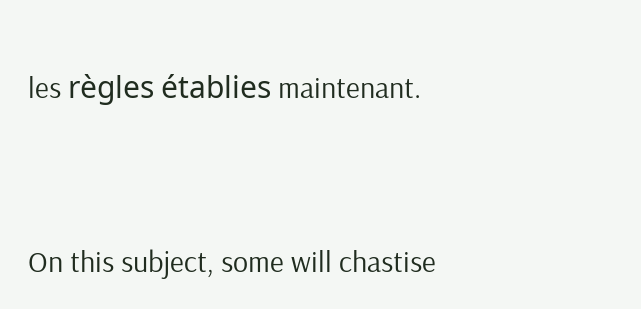les règles établies maintenant.


On this subject, some will chastise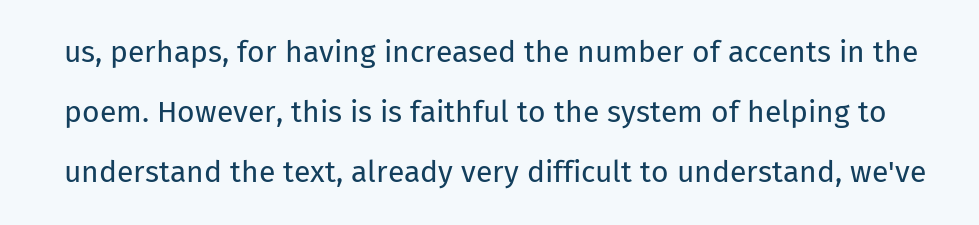us, perhaps, for having increased the number of accents in the poem. However, this is is faithful to the system of helping to understand the text, already very difficult to understand, we've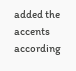added the accents according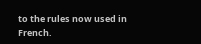to the rules now used in French.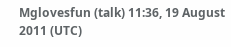Mglovesfun (talk) 11:36, 19 August 2011 (UTC)